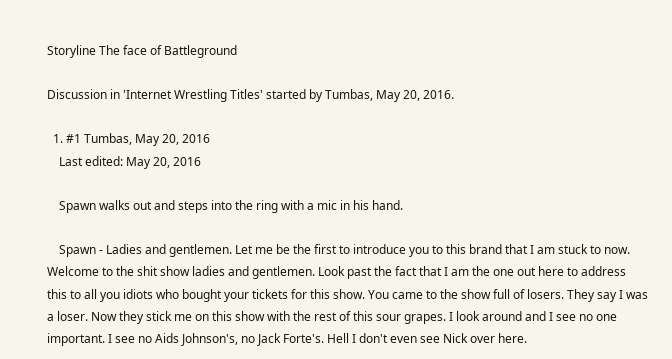Storyline The face of Battleground

Discussion in 'Internet Wrestling Titles' started by Tumbas, May 20, 2016.

  1. #1 Tumbas, May 20, 2016
    Last edited: May 20, 2016

    Spawn walks out and steps into the ring with a mic in his hand.

    Spawn - Ladies and gentlemen. Let me be the first to introduce you to this brand that I am stuck to now. Welcome to the shit show ladies and gentlemen. Look past the fact that I am the one out here to address this to all you idiots who bought your tickets for this show. You came to the show full of losers. They say I was a loser. Now they stick me on this show with the rest of this sour grapes. I look around and I see no one important. I see no Aids Johnson's, no Jack Forte's. Hell I don't even see Nick over here.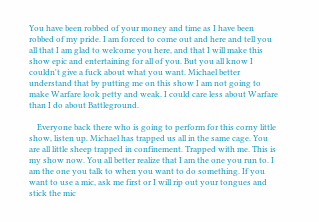You have been robbed of your money and time as I have been robbed of my pride. I am forced to come out and here and tell you all that I am glad to welcome you here, and that I will make this show epic and entertaining for all of you. But you all know I couldn't give a fuck about what you want. Michael better understand that by putting me on this show I am not going to make Warfare look petty and weak. I could care less about Warfare than I do about Battleground.

    Everyone back there who is going to perform for this corny little show, listen up. Michael has trapped us all in the same cage. You are all little sheep trapped in confinement. Trapped with me. This is my show now. You all better realize that I am the one you run to. I am the one you talk to when you want to do something. If you want to use a mic, ask me first or I will rip out your tongues and stick the mic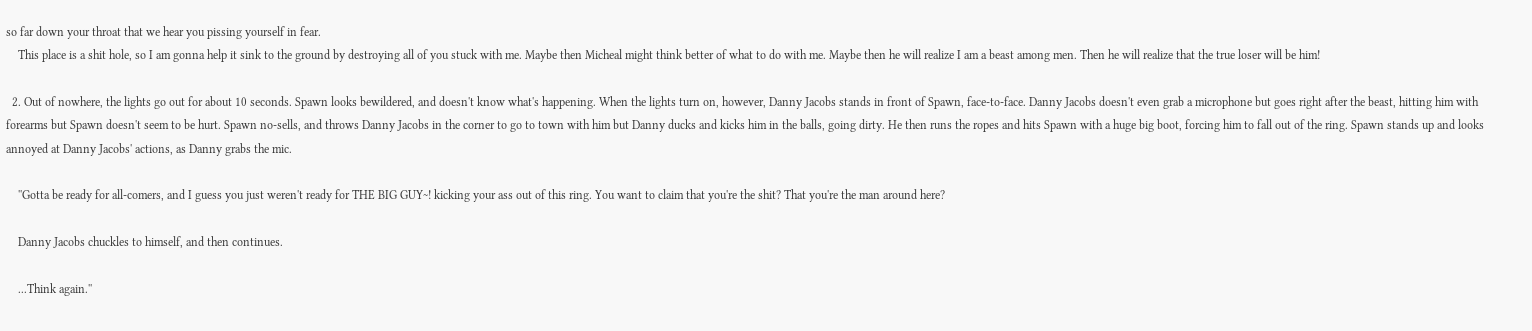so far down your throat that we hear you pissing yourself in fear.
    This place is a shit hole, so I am gonna help it sink to the ground by destroying all of you stuck with me. Maybe then Micheal might think better of what to do with me. Maybe then he will realize I am a beast among men. Then he will realize that the true loser will be him!

  2. Out of nowhere, the lights go out for about 10 seconds. Spawn looks bewildered, and doesn't know what's happening. When the lights turn on, however, Danny Jacobs stands in front of Spawn, face-to-face. Danny Jacobs doesn't even grab a microphone but goes right after the beast, hitting him with forearms but Spawn doesn't seem to be hurt. Spawn no-sells, and throws Danny Jacobs in the corner to go to town with him but Danny ducks and kicks him in the balls, going dirty. He then runs the ropes and hits Spawn with a huge big boot, forcing him to fall out of the ring. Spawn stands up and looks annoyed at Danny Jacobs' actions, as Danny grabs the mic.

    ''Gotta be ready for all-comers, and I guess you just weren't ready for THE BIG GUY~! kicking your ass out of this ring. You want to claim that you're the shit? That you're the man around here?

    Danny Jacobs chuckles to himself, and then continues.

    ...Think again.''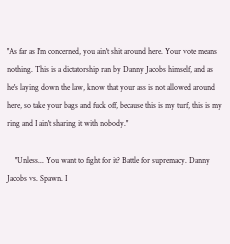''As far as I'm concerned, you ain't shit around here. Your vote means nothing. This is a dictatorship ran by Danny Jacobs himself, and as he's laying down the law, know that your ass is not allowed around here, so take your bags and fuck off, because this is my turf, this is my ring and I ain't sharing it with nobody.''

    ''Unless... You want to fight for it? Battle for supremacy. Danny Jacobs vs. Spawn. I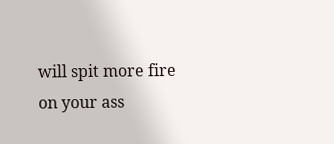will spit more fire on your ass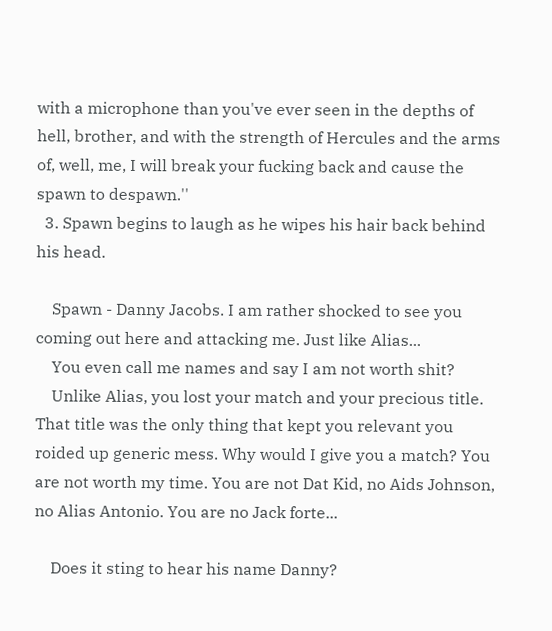with a microphone than you've ever seen in the depths of hell, brother, and with the strength of Hercules and the arms of, well, me, I will break your fucking back and cause the spawn to despawn.''
  3. Spawn begins to laugh as he wipes his hair back behind his head.

    Spawn - Danny Jacobs. I am rather shocked to see you coming out here and attacking me. Just like Alias...
    You even call me names and say I am not worth shit?
    Unlike Alias, you lost your match and your precious title. That title was the only thing that kept you relevant you roided up generic mess. Why would I give you a match? You are not worth my time. You are not Dat Kid, no Aids Johnson, no Alias Antonio. You are no Jack forte...

    Does it sting to hear his name Danny?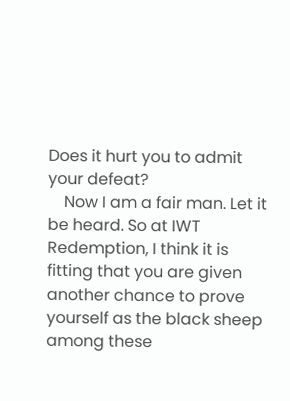Does it hurt you to admit your defeat?
    Now I am a fair man. Let it be heard. So at IWT Redemption, I think it is fitting that you are given another chance to prove yourself as the black sheep among these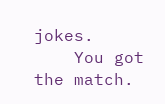jokes.
    You got the match.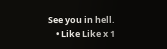See you in hell.
    • Like Like x 1